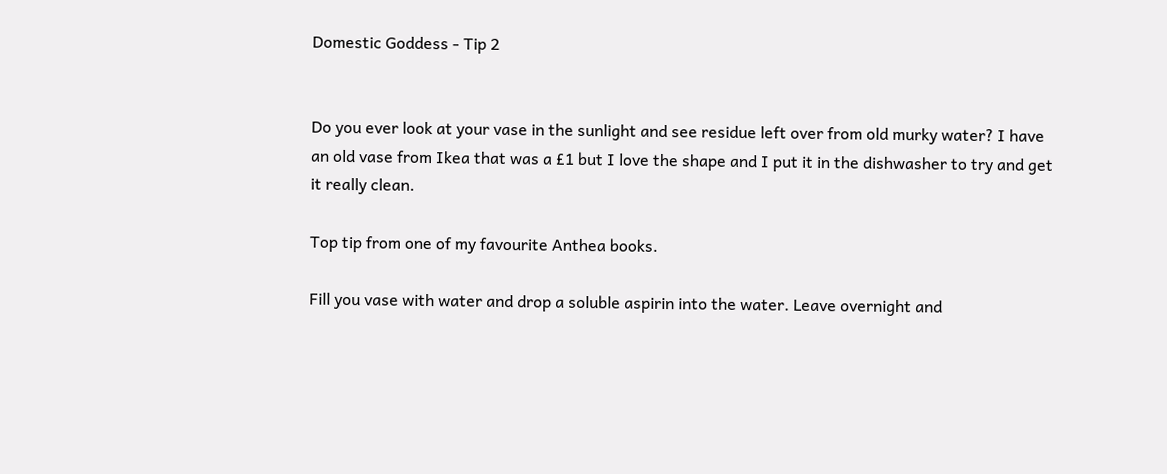Domestic Goddess - Tip 2


Do you ever look at your vase in the sunlight and see residue left over from old murky water? I have an old vase from Ikea that was a £1 but I love the shape and I put it in the dishwasher to try and get it really clean.

Top tip from one of my favourite Anthea books.

Fill you vase with water and drop a soluble aspirin into the water. Leave overnight and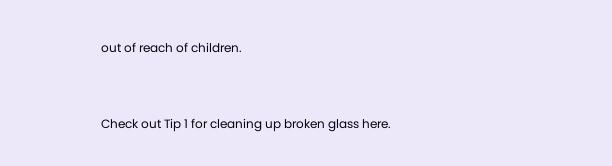out of reach of children.


Check out Tip 1 for cleaning up broken glass here.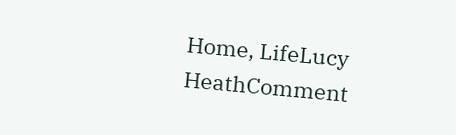Home, LifeLucy HeathComment